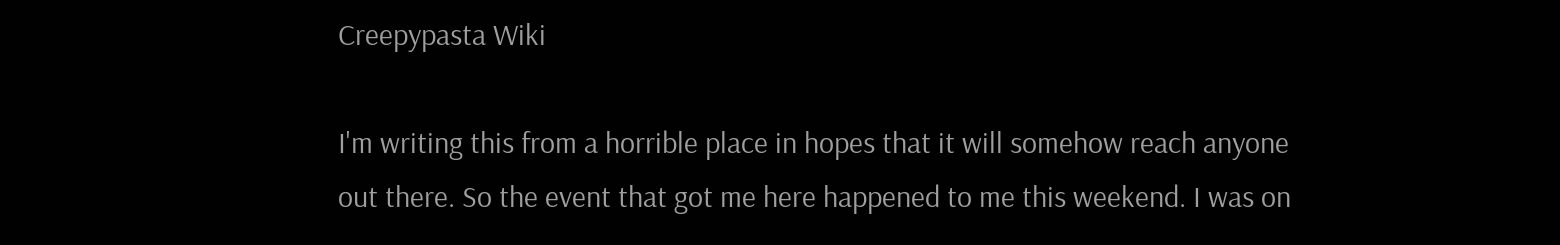Creepypasta Wiki

I'm writing this from a horrible place in hopes that it will somehow reach anyone out there. So the event that got me here happened to me this weekend. I was on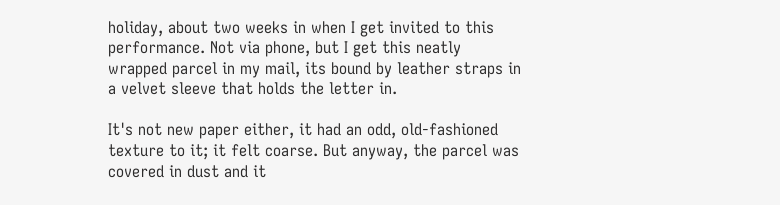holiday, about two weeks in when I get invited to this performance. Not via phone, but I get this neatly wrapped parcel in my mail, its bound by leather straps in a velvet sleeve that holds the letter in.

It's not new paper either, it had an odd, old-fashioned texture to it; it felt coarse. But anyway, the parcel was covered in dust and it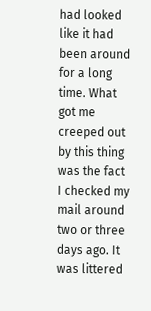had looked like it had been around for a long time. What got me creeped out by this thing was the fact I checked my mail around two or three days ago. It was littered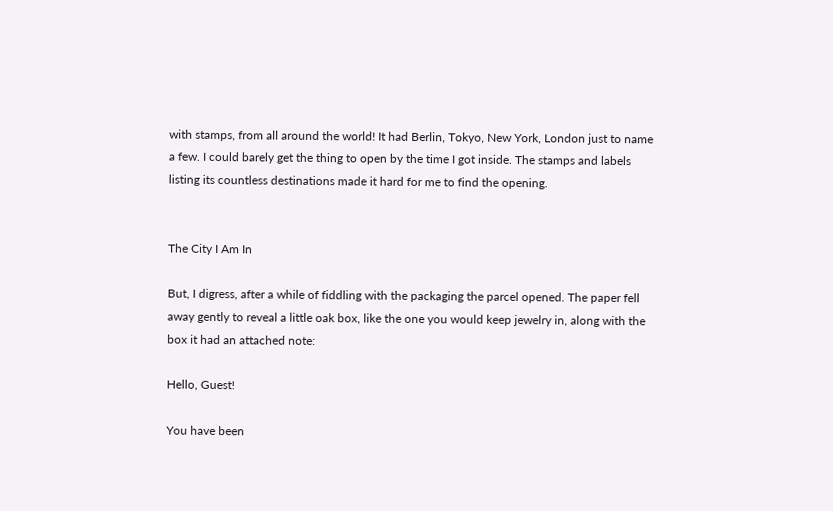with stamps, from all around the world! It had Berlin, Tokyo, New York, London just to name a few. I could barely get the thing to open by the time I got inside. The stamps and labels listing its countless destinations made it hard for me to find the opening.


The City I Am In

But, I digress, after a while of fiddling with the packaging the parcel opened. The paper fell away gently to reveal a little oak box, like the one you would keep jewelry in, along with the box it had an attached note:

Hello, Guest!

You have been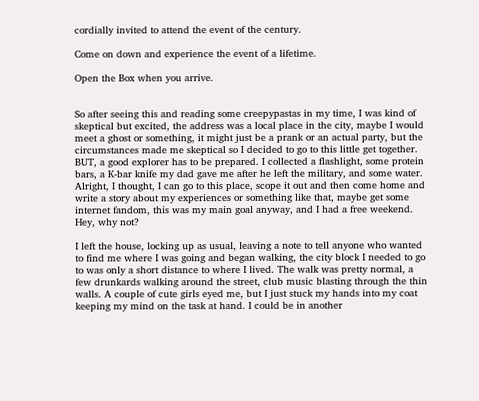cordially invited to attend the event of the century.

Come on down and experience the event of a lifetime.

Open the Box when you arrive.


So after seeing this and reading some creepypastas in my time, I was kind of skeptical but excited, the address was a local place in the city, maybe I would meet a ghost or something, it might just be a prank or an actual party, but the circumstances made me skeptical so I decided to go to this little get together. BUT, a good explorer has to be prepared. I collected a flashlight, some protein bars, a K-bar knife my dad gave me after he left the military, and some water. Alright, I thought, I can go to this place, scope it out and then come home and write a story about my experiences or something like that, maybe get some internet fandom, this was my main goal anyway, and I had a free weekend. Hey, why not?

I left the house, locking up as usual, leaving a note to tell anyone who wanted to find me where I was going and began walking, the city block I needed to go to was only a short distance to where I lived. The walk was pretty normal, a few drunkards walking around the street, club music blasting through the thin walls. A couple of cute girls eyed me, but I just stuck my hands into my coat keeping my mind on the task at hand. I could be in another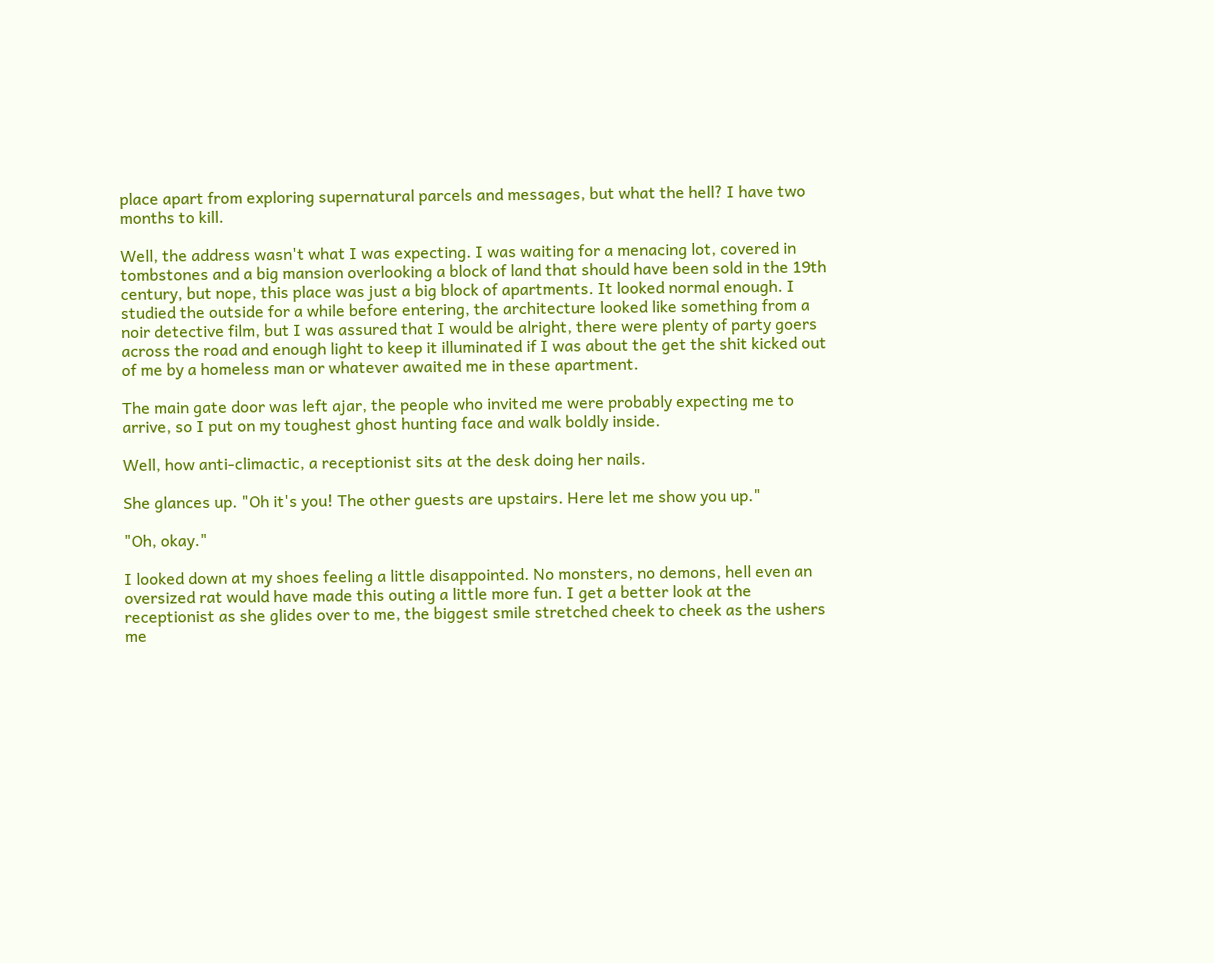place apart from exploring supernatural parcels and messages, but what the hell? I have two months to kill.

Well, the address wasn't what I was expecting. I was waiting for a menacing lot, covered in tombstones and a big mansion overlooking a block of land that should have been sold in the 19th century, but nope, this place was just a big block of apartments. It looked normal enough. I studied the outside for a while before entering, the architecture looked like something from a noir detective film, but I was assured that I would be alright, there were plenty of party goers across the road and enough light to keep it illuminated if I was about the get the shit kicked out of me by a homeless man or whatever awaited me in these apartment.

The main gate door was left ajar, the people who invited me were probably expecting me to arrive, so I put on my toughest ghost hunting face and walk boldly inside.

Well, how anti-climactic, a receptionist sits at the desk doing her nails.

She glances up. "Oh it's you! The other guests are upstairs. Here let me show you up."

"Oh, okay."

I looked down at my shoes feeling a little disappointed. No monsters, no demons, hell even an oversized rat would have made this outing a little more fun. I get a better look at the receptionist as she glides over to me, the biggest smile stretched cheek to cheek as the ushers me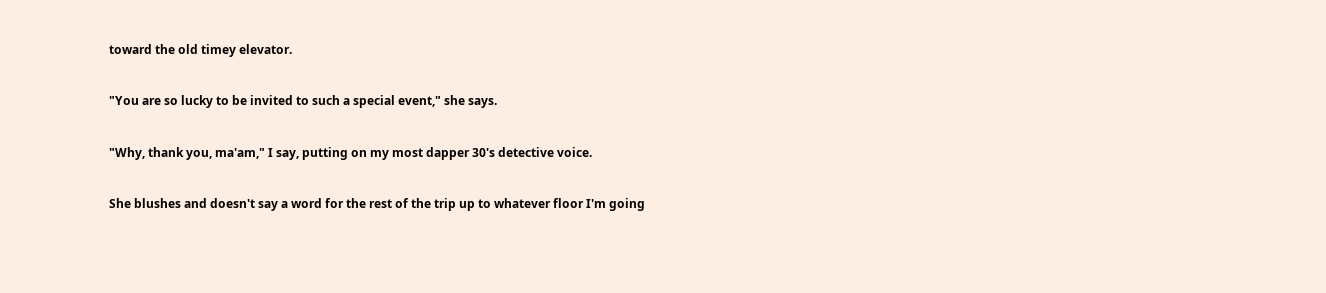toward the old timey elevator.

"You are so lucky to be invited to such a special event," she says.

"Why, thank you, ma'am," I say, putting on my most dapper 30's detective voice.

She blushes and doesn't say a word for the rest of the trip up to whatever floor I'm going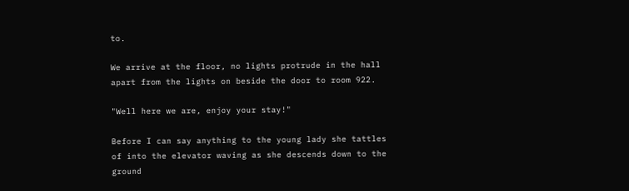to.

We arrive at the floor, no lights protrude in the hall apart from the lights on beside the door to room 922.

"Well here we are, enjoy your stay!"

Before I can say anything to the young lady she tattles of into the elevator waving as she descends down to the ground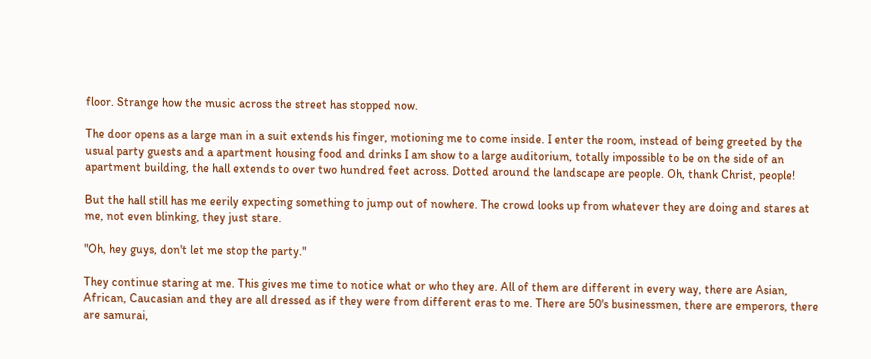floor. Strange how the music across the street has stopped now.

The door opens as a large man in a suit extends his finger, motioning me to come inside. I enter the room, instead of being greeted by the usual party guests and a apartment housing food and drinks I am show to a large auditorium, totally impossible to be on the side of an apartment building, the hall extends to over two hundred feet across. Dotted around the landscape are people. Oh, thank Christ, people!

But the hall still has me eerily expecting something to jump out of nowhere. The crowd looks up from whatever they are doing and stares at me, not even blinking, they just stare.

"Oh, hey guys, don't let me stop the party."

They continue staring at me. This gives me time to notice what or who they are. All of them are different in every way, there are Asian, African, Caucasian and they are all dressed as if they were from different eras to me. There are 50's businessmen, there are emperors, there are samurai,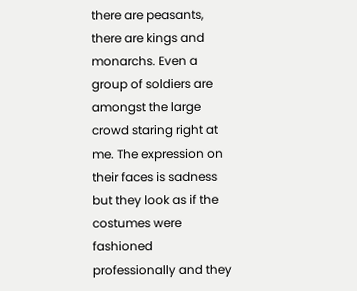there are peasants, there are kings and monarchs. Even a group of soldiers are amongst the large crowd staring right at me. The expression on their faces is sadness but they look as if the costumes were fashioned professionally and they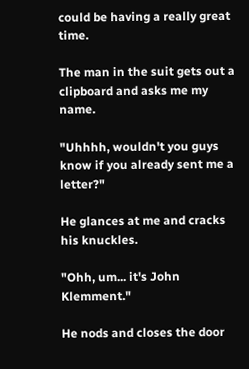could be having a really great time.

The man in the suit gets out a clipboard and asks me my name.

"Uhhhh, wouldn't you guys know if you already sent me a letter?"

He glances at me and cracks his knuckles.

"Ohh, um... it's John Klemment."

He nods and closes the door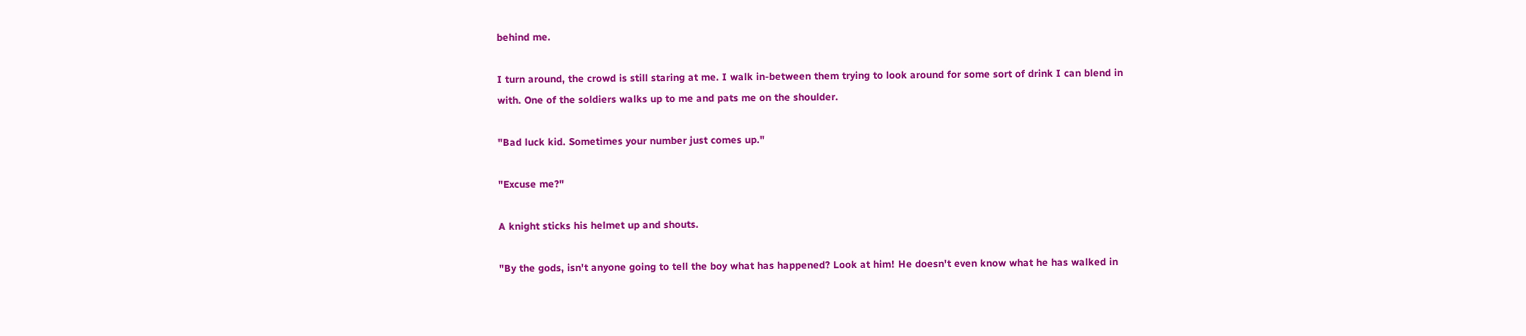behind me.

I turn around, the crowd is still staring at me. I walk in-between them trying to look around for some sort of drink I can blend in with. One of the soldiers walks up to me and pats me on the shoulder.

"Bad luck kid. Sometimes your number just comes up."

"Excuse me?"

A knight sticks his helmet up and shouts.

"By the gods, isn't anyone going to tell the boy what has happened? Look at him! He doesn't even know what he has walked in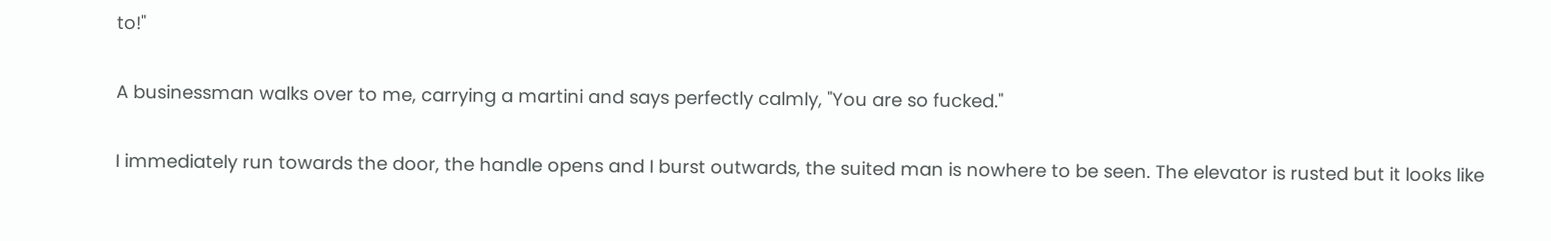to!"

A businessman walks over to me, carrying a martini and says perfectly calmly, "You are so fucked."

I immediately run towards the door, the handle opens and I burst outwards, the suited man is nowhere to be seen. The elevator is rusted but it looks like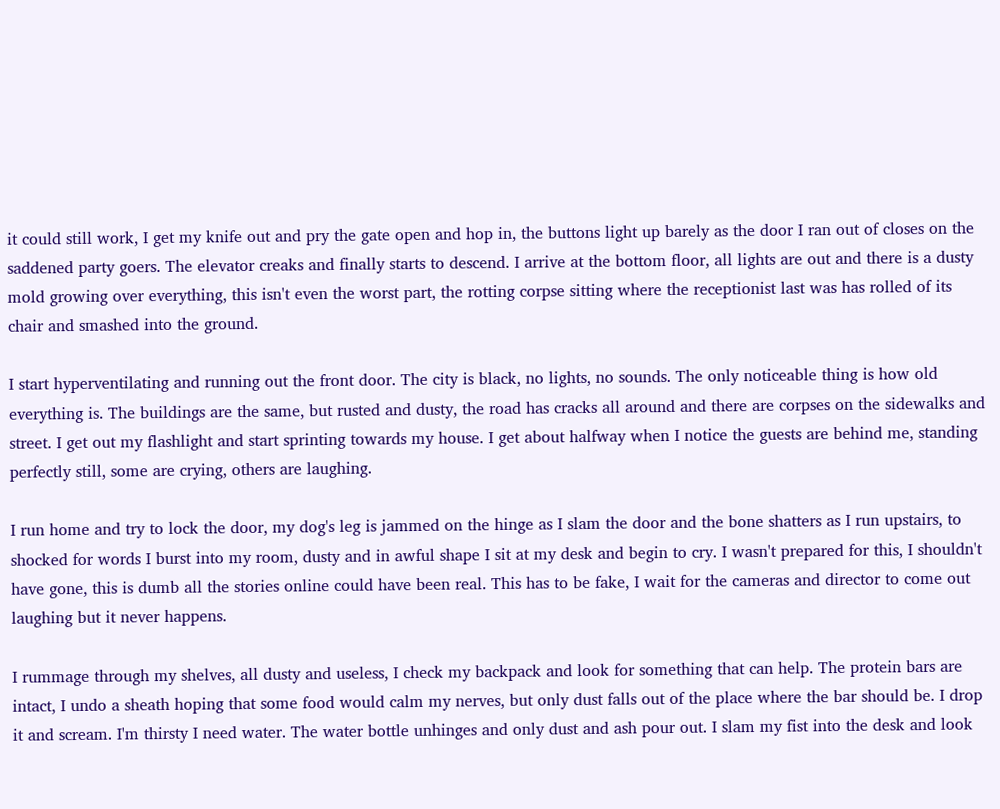it could still work, I get my knife out and pry the gate open and hop in, the buttons light up barely as the door I ran out of closes on the saddened party goers. The elevator creaks and finally starts to descend. I arrive at the bottom floor, all lights are out and there is a dusty mold growing over everything, this isn't even the worst part, the rotting corpse sitting where the receptionist last was has rolled of its chair and smashed into the ground.

I start hyperventilating and running out the front door. The city is black, no lights, no sounds. The only noticeable thing is how old everything is. The buildings are the same, but rusted and dusty, the road has cracks all around and there are corpses on the sidewalks and street. I get out my flashlight and start sprinting towards my house. I get about halfway when I notice the guests are behind me, standing perfectly still, some are crying, others are laughing.

I run home and try to lock the door, my dog's leg is jammed on the hinge as I slam the door and the bone shatters as I run upstairs, to shocked for words I burst into my room, dusty and in awful shape I sit at my desk and begin to cry. I wasn't prepared for this, I shouldn't have gone, this is dumb all the stories online could have been real. This has to be fake, I wait for the cameras and director to come out laughing but it never happens.

I rummage through my shelves, all dusty and useless, I check my backpack and look for something that can help. The protein bars are intact, I undo a sheath hoping that some food would calm my nerves, but only dust falls out of the place where the bar should be. I drop it and scream. I'm thirsty I need water. The water bottle unhinges and only dust and ash pour out. I slam my fist into the desk and look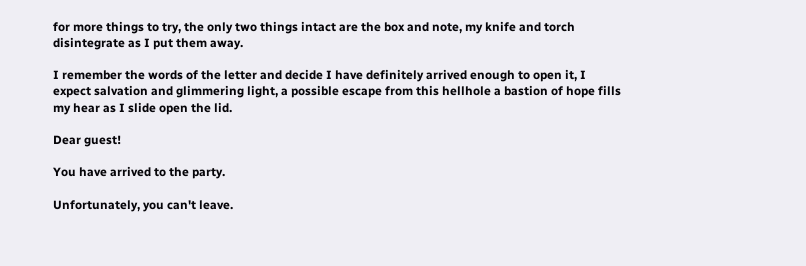for more things to try, the only two things intact are the box and note, my knife and torch disintegrate as I put them away.

I remember the words of the letter and decide I have definitely arrived enough to open it, I expect salvation and glimmering light, a possible escape from this hellhole a bastion of hope fills my hear as I slide open the lid.

Dear guest!

You have arrived to the party.

Unfortunately, you can't leave.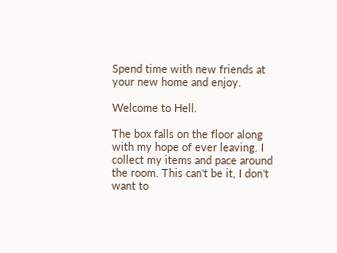Spend time with new friends at your new home and enjoy.

Welcome to Hell.

The box falls on the floor along with my hope of ever leaving. I collect my items and pace around the room. This can't be it, I don't want to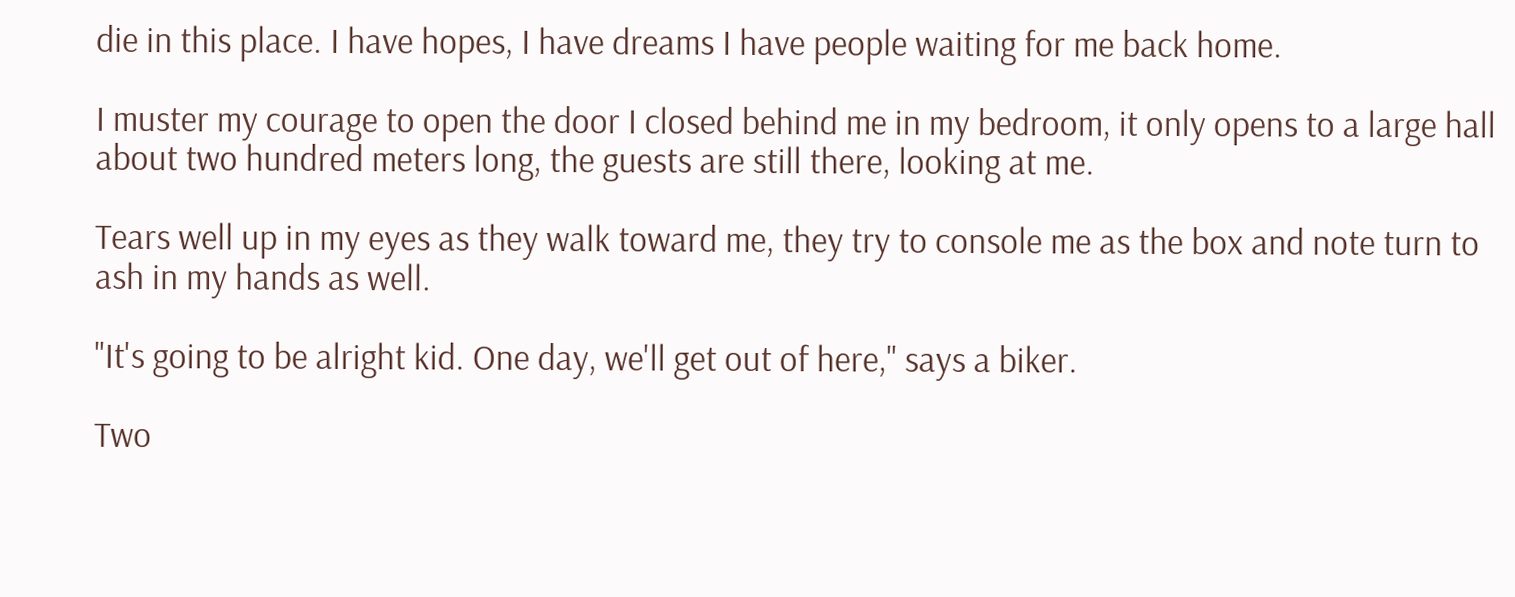die in this place. I have hopes, I have dreams I have people waiting for me back home.

I muster my courage to open the door I closed behind me in my bedroom, it only opens to a large hall about two hundred meters long, the guests are still there, looking at me.

Tears well up in my eyes as they walk toward me, they try to console me as the box and note turn to ash in my hands as well.

"It's going to be alright kid. One day, we'll get out of here," says a biker.

Two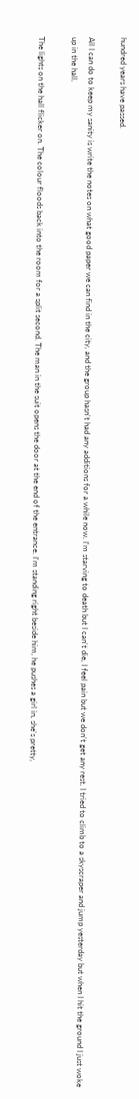hundred years have passed.

All I can do to keep my sanity is write the notes on what good paper we can find in the city, and the group hasn't had any additions for a while now. I'm starving to death but I can't die, I feel pain but we don't get any rest. I tried to climb to a skyscraper and jump yesterday but when I hit the ground I just woke up in the hall.

The lights on the hall flicker on. The colour floods back into the room for a split second. The man in the suit opens the door at the end of the entrance. I'm standing right beside him, he pushes a girl in, she's pretty,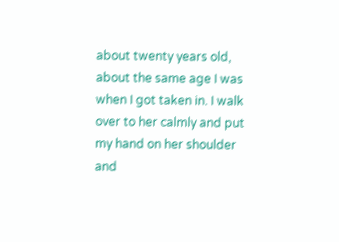about twenty years old, about the same age I was when I got taken in. I walk over to her calmly and put my hand on her shoulder and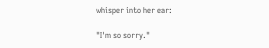whisper into her ear:

"I'm so sorry."